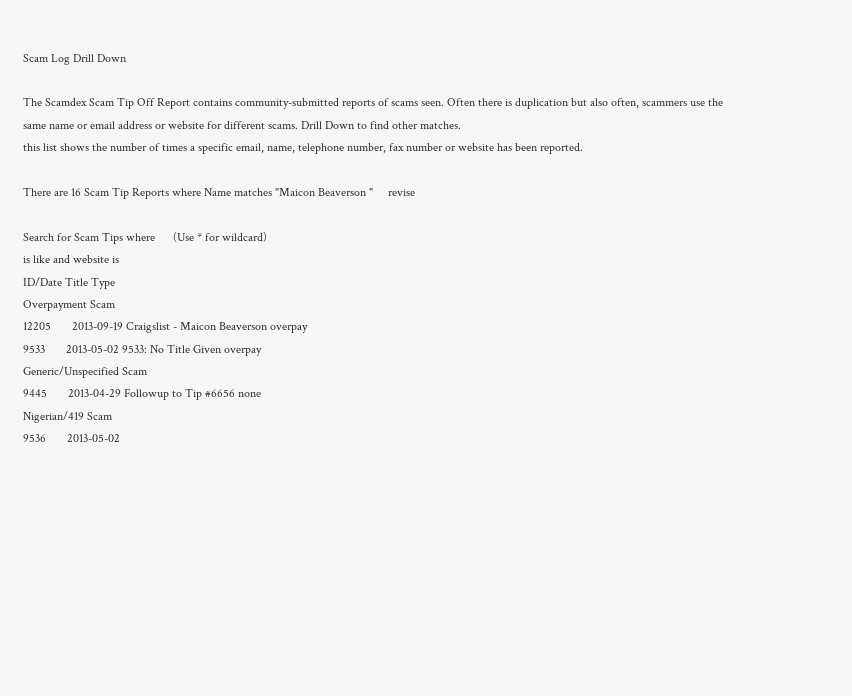Scam Log Drill Down

The Scamdex Scam Tip Off Report contains community-submitted reports of scams seen. Often there is duplication but also often, scammers use the same name or email address or website for different scams. Drill Down to find other matches.
this list shows the number of times a specific email, name, telephone number, fax number or website has been reported.

There are 16 Scam Tip Reports where Name matches "Maicon Beaverson "     revise

Search for Scam Tips where      (Use * for wildcard)
is like and website is
ID/Date Title Type
Overpayment Scam
12205       2013-09-19 Craigslist - Maicon Beaverson overpay
9533       2013-05-02 9533: No Title Given overpay
Generic/Unspecified Scam
9445       2013-04-29 Followup to Tip #6656 none
Nigerian/419 Scam
9536       2013-05-02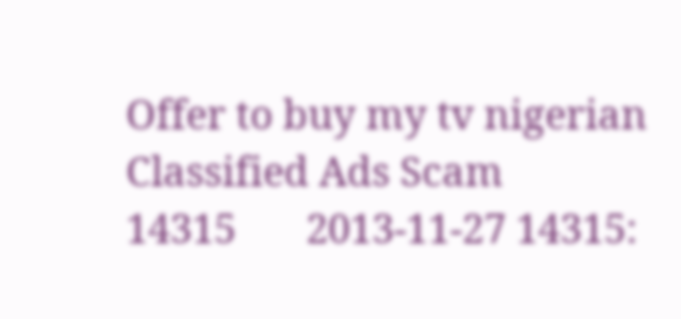Offer to buy my tv nigerian
Classified Ads Scam
14315       2013-11-27 14315: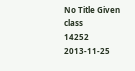No Title Given class
14252       2013-11-25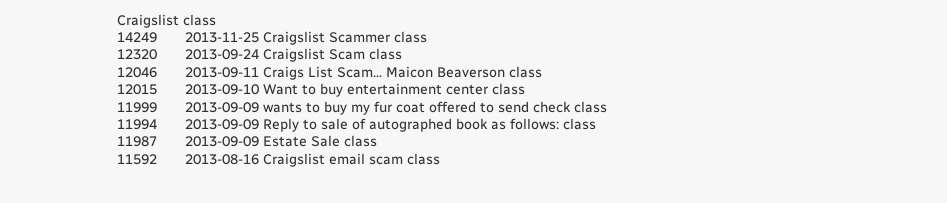Craigslist class
14249       2013-11-25 Craigslist Scammer class
12320       2013-09-24 Craigslist Scam class
12046       2013-09-11 Craigs List Scam... Maicon Beaverson class
12015       2013-09-10 Want to buy entertainment center class
11999       2013-09-09 wants to buy my fur coat offered to send check class
11994       2013-09-09 Reply to sale of autographed book as follows: class
11987       2013-09-09 Estate Sale class
11592       2013-08-16 Craigslist email scam class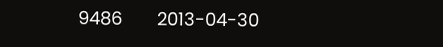9486       2013-04-30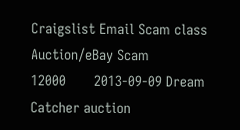Craigslist Email Scam class
Auction/eBay Scam
12000       2013-09-09 Dream Catcher auction